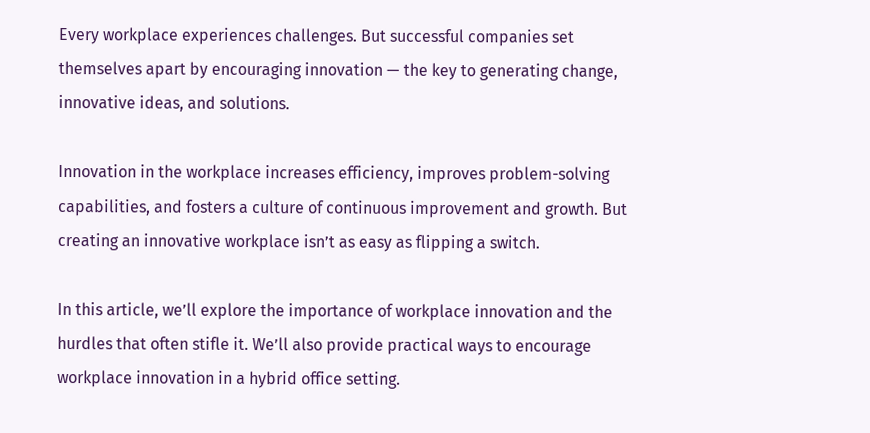Every workplace experiences challenges. But successful companies set themselves apart by encouraging innovation — the key to generating change, innovative ideas, and solutions.

Innovation in the workplace increases efficiency, improves problem-solving capabilities, and fosters a culture of continuous improvement and growth. But creating an innovative workplace isn’t as easy as flipping a switch.

In this article, we’ll explore the importance of workplace innovation and the hurdles that often stifle it. We’ll also provide practical ways to encourage workplace innovation in a hybrid office setting.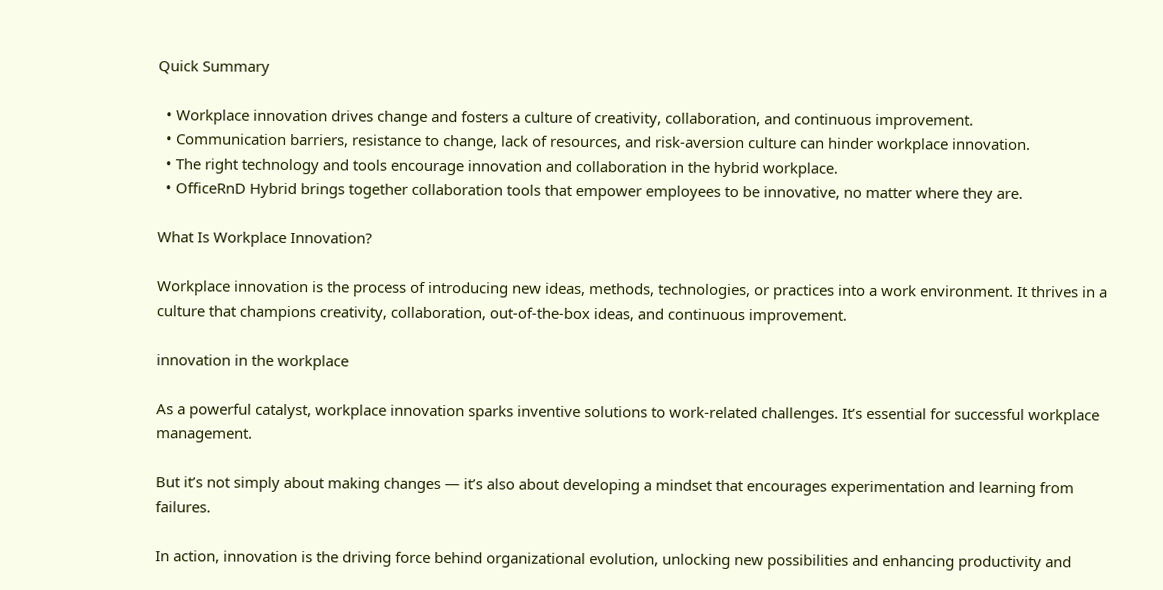Quick Summary

  • Workplace innovation drives change and fosters a culture of creativity, collaboration, and continuous improvement.
  • Communication barriers, resistance to change, lack of resources, and risk-aversion culture can hinder workplace innovation.
  • The right technology and tools encourage innovation and collaboration in the hybrid workplace.
  • OfficeRnD Hybrid brings together collaboration tools that empower employees to be innovative, no matter where they are.

What Is Workplace Innovation?

Workplace innovation is the process of introducing new ideas, methods, technologies, or practices into a work environment. It thrives in a culture that champions creativity, collaboration, out-of-the-box ideas, and continuous improvement.

innovation in the workplace

As a powerful catalyst, workplace innovation sparks inventive solutions to work-related challenges. It’s essential for successful workplace management.

But it’s not simply about making changes — it’s also about developing a mindset that encourages experimentation and learning from failures.

In action, innovation is the driving force behind organizational evolution, unlocking new possibilities and enhancing productivity and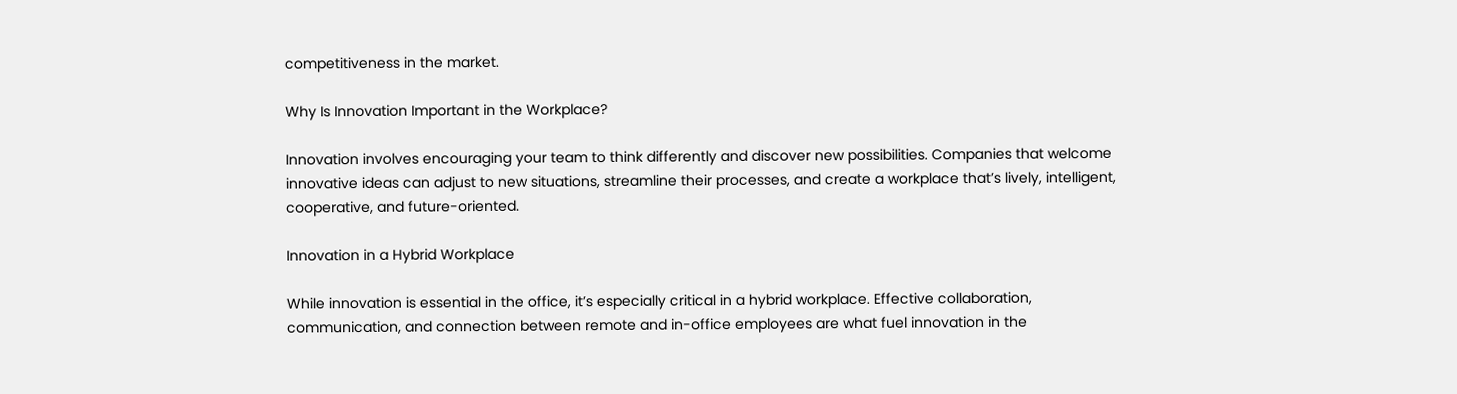competitiveness in the market.

Why Is Innovation Important in the Workplace?

Innovation involves encouraging your team to think differently and discover new possibilities. Companies that welcome innovative ideas can adjust to new situations, streamline their processes, and create a workplace that’s lively, intelligent, cooperative, and future-oriented.

Innovation in a Hybrid Workplace

While innovation is essential in the office, it’s especially critical in a hybrid workplace. Effective collaboration, communication, and connection between remote and in-office employees are what fuel innovation in the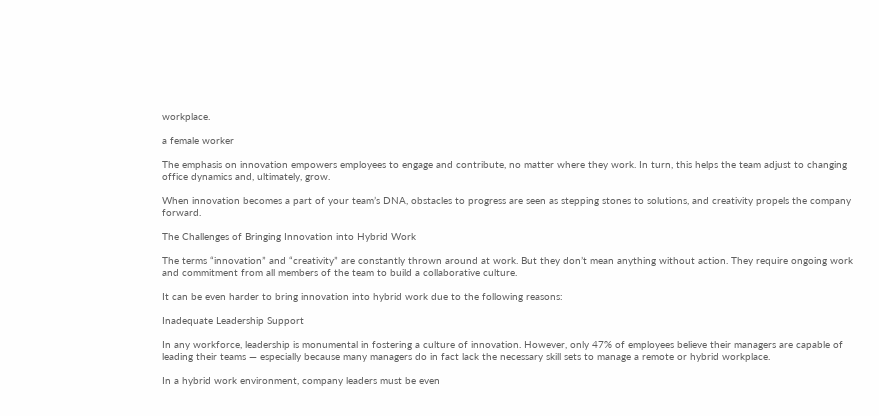workplace.

a female worker

The emphasis on innovation empowers employees to engage and contribute, no matter where they work. In turn, this helps the team adjust to changing office dynamics and, ultimately, grow.

When innovation becomes a part of your team’s DNA, obstacles to progress are seen as stepping stones to solutions, and creativity propels the company forward.

The Challenges of Bringing Innovation into Hybrid Work

The terms “innovation” and “creativity” are constantly thrown around at work. But they don’t mean anything without action. They require ongoing work and commitment from all members of the team to build a collaborative culture.

It can be even harder to bring innovation into hybrid work due to the following reasons:

Inadequate Leadership Support

In any workforce, leadership is monumental in fostering a culture of innovation. However, only 47% of employees believe their managers are capable of leading their teams — especially because many managers do in fact lack the necessary skill sets to manage a remote or hybrid workplace.

In a hybrid work environment, company leaders must be even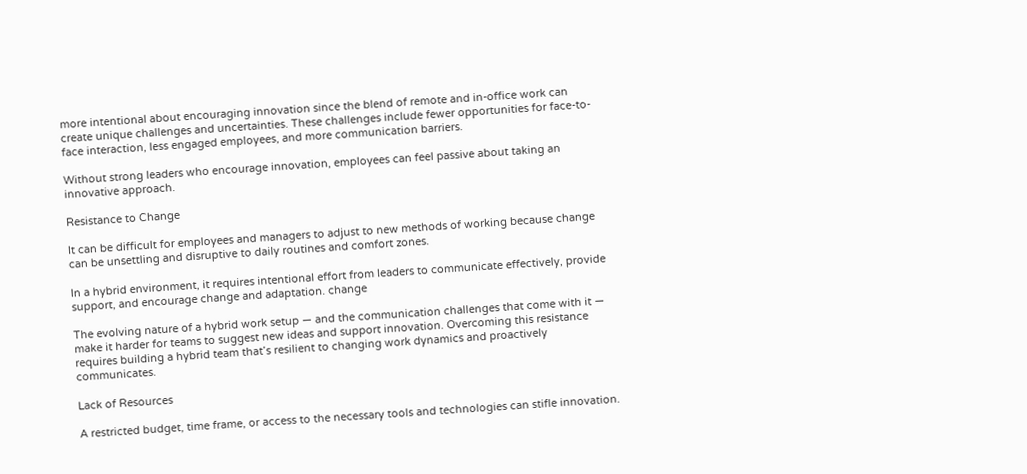more intentional about encouraging innovation since the blend of remote and in-office work can create unique challenges and uncertainties. These challenges include fewer opportunities for face-to-face interaction, less engaged employees, and more communication barriers.

Without strong leaders who encourage innovation, employees can feel passive about taking an innovative approach.

Resistance to Change

It can be difficult for employees and managers to adjust to new methods of working because change can be unsettling and disruptive to daily routines and comfort zones.

In a hybrid environment, it requires intentional effort from leaders to communicate effectively, provide support, and encourage change and adaptation. change

The evolving nature of a hybrid work setup — and the communication challenges that come with it — make it harder for teams to suggest new ideas and support innovation. Overcoming this resistance requires building a hybrid team that’s resilient to changing work dynamics and proactively communicates.

Lack of Resources

A restricted budget, time frame, or access to the necessary tools and technologies can stifle innovation.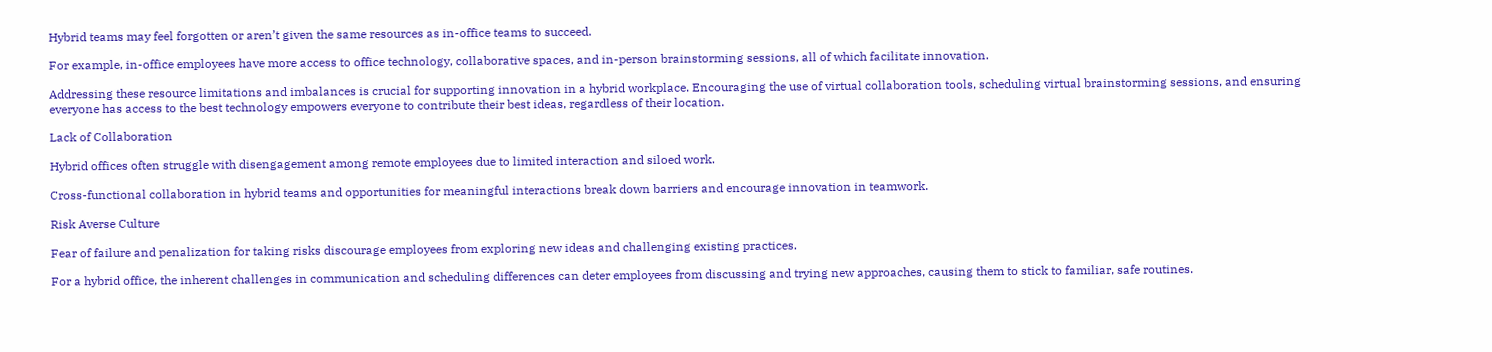Hybrid teams may feel forgotten or aren’t given the same resources as in-office teams to succeed.

For example, in-office employees have more access to office technology, collaborative spaces, and in-person brainstorming sessions, all of which facilitate innovation.

Addressing these resource limitations and imbalances is crucial for supporting innovation in a hybrid workplace. Encouraging the use of virtual collaboration tools, scheduling virtual brainstorming sessions, and ensuring everyone has access to the best technology empowers everyone to contribute their best ideas, regardless of their location.

Lack of Collaboration

Hybrid offices often struggle with disengagement among remote employees due to limited interaction and siloed work.

Cross-functional collaboration in hybrid teams and opportunities for meaningful interactions break down barriers and encourage innovation in teamwork.

Risk Averse Culture

Fear of failure and penalization for taking risks discourage employees from exploring new ideas and challenging existing practices.

For a hybrid office, the inherent challenges in communication and scheduling differences can deter employees from discussing and trying new approaches, causing them to stick to familiar, safe routines.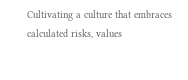Cultivating a culture that embraces calculated risks, values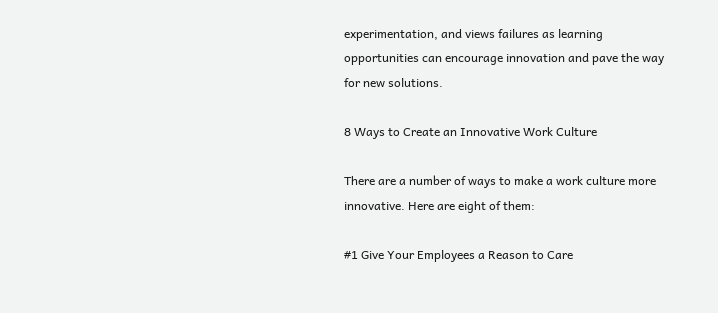experimentation, and views failures as learning opportunities can encourage innovation and pave the way for new solutions.

8 Ways to Create an Innovative Work Culture

There are a number of ways to make a work culture more innovative. Here are eight of them:

#1 Give Your Employees a Reason to Care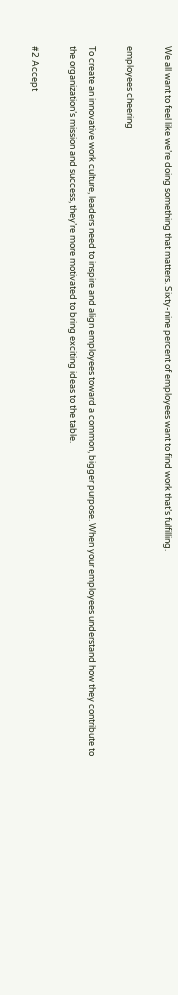We all want to feel like we’re doing something that matters. Sixty-nine percent of employees want to find work that’s fulfilling.

employees cheering

To create an innovative work culture, leaders need to inspire and align employees toward a common, bigger purpose. When your employees understand how they contribute to the organization’s mission and success, they’re more motivated to bring exciting ideas to the table.

#2 Accept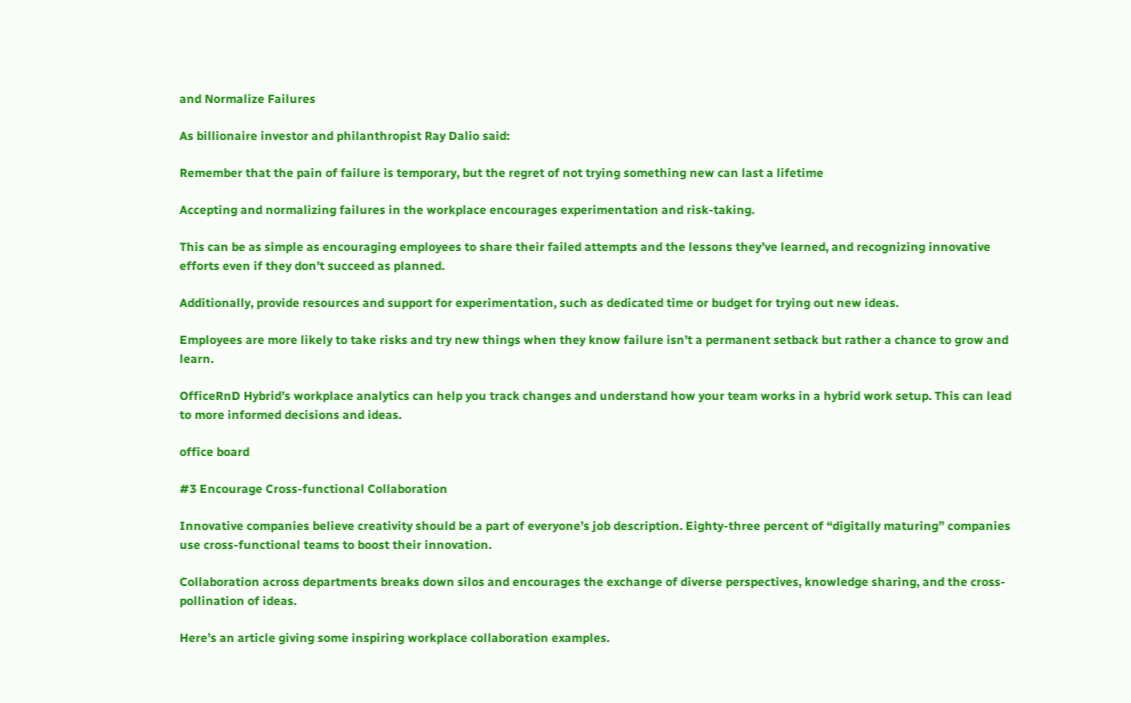and Normalize Failures

As billionaire investor and philanthropist Ray Dalio said:

Remember that the pain of failure is temporary, but the regret of not trying something new can last a lifetime

Accepting and normalizing failures in the workplace encourages experimentation and risk-taking.

This can be as simple as encouraging employees to share their failed attempts and the lessons they’ve learned, and recognizing innovative efforts even if they don’t succeed as planned.

Additionally, provide resources and support for experimentation, such as dedicated time or budget for trying out new ideas.

Employees are more likely to take risks and try new things when they know failure isn’t a permanent setback but rather a chance to grow and learn.

OfficeRnD Hybrid’s workplace analytics can help you track changes and understand how your team works in a hybrid work setup. This can lead to more informed decisions and ideas.

office board

#3 Encourage Cross-functional Collaboration

Innovative companies believe creativity should be a part of everyone’s job description. Eighty-three percent of “digitally maturing” companies use cross-functional teams to boost their innovation.

Collaboration across departments breaks down silos and encourages the exchange of diverse perspectives, knowledge sharing, and the cross-pollination of ideas.

Here’s an article giving some inspiring workplace collaboration examples.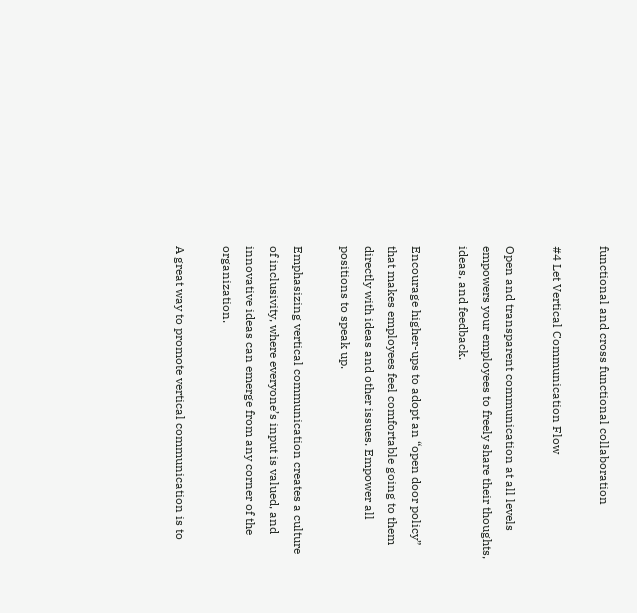functional and cross functional collaboration

#4 Let Vertical Communication Flow

Open and transparent communication at all levels empowers your employees to freely share their thoughts, ideas, and feedback.

Encourage higher-ups to adopt an “open door policy” that makes employees feel comfortable going to them directly with ideas and other issues. Empower all positions to speak up.

Emphasizing vertical communication creates a culture of inclusivity, where everyone’s input is valued, and innovative ideas can emerge from any corner of the organization.

A great way to promote vertical communication is to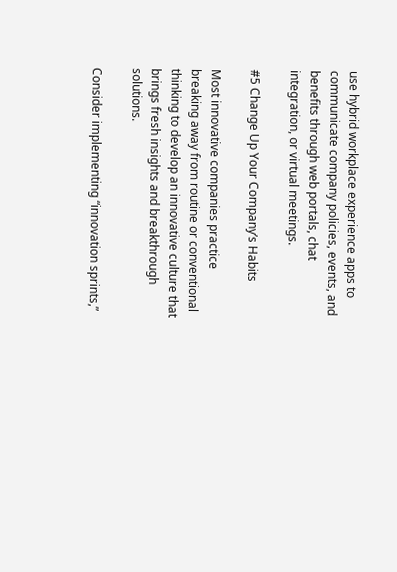use hybrid workplace experience apps to communicate company policies, events, and benefits through web portals, chat integration, or virtual meetings.

#5 Change Up Your Company’s Habits

Most innovative companies practice breaking away from routine or conventional thinking to develop an innovative culture that brings fresh insights and breakthrough solutions.

Consider implementing “innovation sprints,”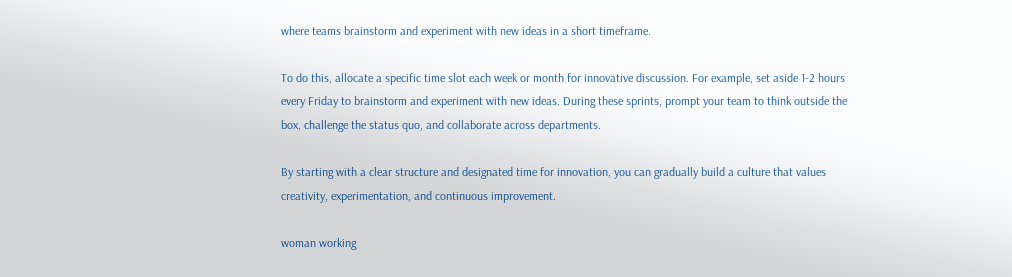where teams brainstorm and experiment with new ideas in a short timeframe.

To do this, allocate a specific time slot each week or month for innovative discussion. For example, set aside 1-2 hours every Friday to brainstorm and experiment with new ideas. During these sprints, prompt your team to think outside the box, challenge the status quo, and collaborate across departments.

By starting with a clear structure and designated time for innovation, you can gradually build a culture that values creativity, experimentation, and continuous improvement.

woman working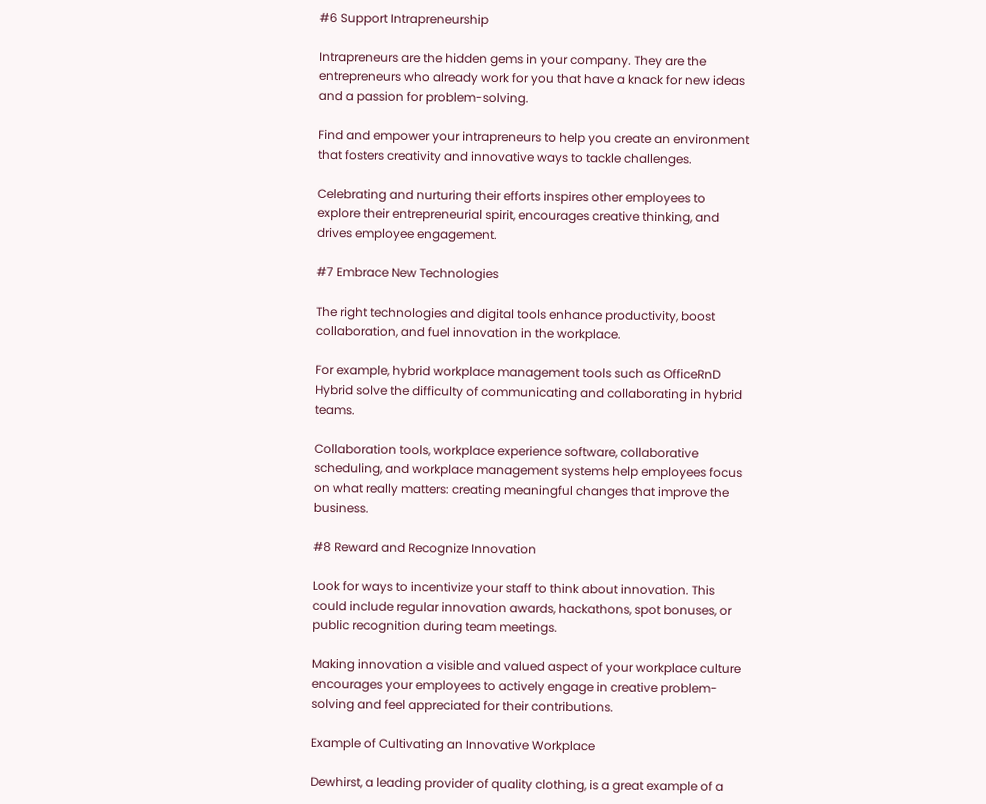#6 Support Intrapreneurship

Intrapreneurs are the hidden gems in your company. They are the entrepreneurs who already work for you that have a knack for new ideas and a passion for problem-solving.

Find and empower your intrapreneurs to help you create an environment that fosters creativity and innovative ways to tackle challenges.

Celebrating and nurturing their efforts inspires other employees to explore their entrepreneurial spirit, encourages creative thinking, and drives employee engagement.

#7 Embrace New Technologies

The right technologies and digital tools enhance productivity, boost collaboration, and fuel innovation in the workplace.

For example, hybrid workplace management tools such as OfficeRnD Hybrid solve the difficulty of communicating and collaborating in hybrid teams.

Collaboration tools, workplace experience software, collaborative scheduling, and workplace management systems help employees focus on what really matters: creating meaningful changes that improve the business.

#8 Reward and Recognize Innovation

Look for ways to incentivize your staff to think about innovation. This could include regular innovation awards, hackathons, spot bonuses, or public recognition during team meetings.

Making innovation a visible and valued aspect of your workplace culture encourages your employees to actively engage in creative problem-solving and feel appreciated for their contributions.

Example of Cultivating an Innovative Workplace

Dewhirst, a leading provider of quality clothing, is a great example of a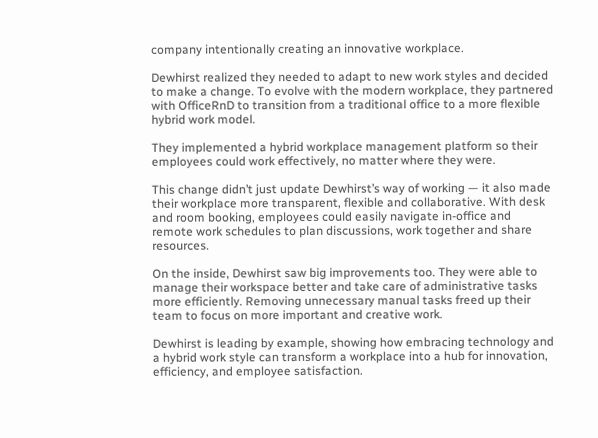company intentionally creating an innovative workplace.

Dewhirst realized they needed to adapt to new work styles and decided to make a change. To evolve with the modern workplace, they partnered with OfficeRnD to transition from a traditional office to a more flexible hybrid work model.

They implemented a hybrid workplace management platform so their employees could work effectively, no matter where they were.

This change didn’t just update Dewhirst’s way of working — it also made their workplace more transparent, flexible and collaborative. With desk and room booking, employees could easily navigate in-office and remote work schedules to plan discussions, work together and share resources.

On the inside, Dewhirst saw big improvements too. They were able to manage their workspace better and take care of administrative tasks more efficiently. Removing unnecessary manual tasks freed up their team to focus on more important and creative work.

Dewhirst is leading by example, showing how embracing technology and a hybrid work style can transform a workplace into a hub for innovation, efficiency, and employee satisfaction.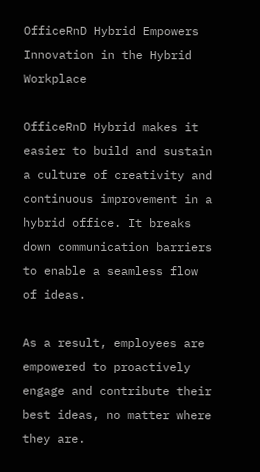OfficeRnD Hybrid Empowers Innovation in the Hybrid Workplace

OfficeRnD Hybrid makes it easier to build and sustain a culture of creativity and continuous improvement in a hybrid office. It breaks down communication barriers to enable a seamless flow of ideas.

As a result, employees are empowered to proactively engage and contribute their best ideas, no matter where they are.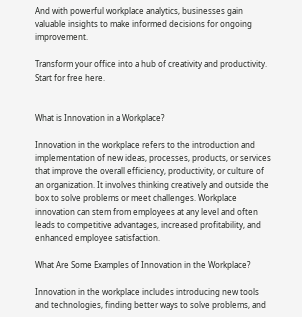And with powerful workplace analytics, businesses gain valuable insights to make informed decisions for ongoing improvement.

Transform your office into a hub of creativity and productivity. Start for free here.


What is Innovation in a Workplace?

Innovation in the workplace refers to the introduction and implementation of new ideas, processes, products, or services that improve the overall efficiency, productivity, or culture of an organization. It involves thinking creatively and outside the box to solve problems or meet challenges. Workplace innovation can stem from employees at any level and often leads to competitive advantages, increased profitability, and enhanced employee satisfaction.

What Are Some Examples of Innovation in the Workplace?

Innovation in the workplace includes introducing new tools and technologies, finding better ways to solve problems, and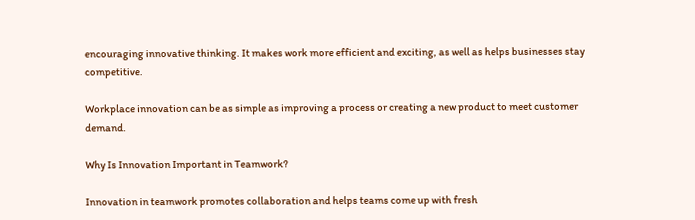encouraging innovative thinking. It makes work more efficient and exciting, as well as helps businesses stay competitive.

Workplace innovation can be as simple as improving a process or creating a new product to meet customer demand.

Why Is Innovation Important in Teamwork?

Innovation in teamwork promotes collaboration and helps teams come up with fresh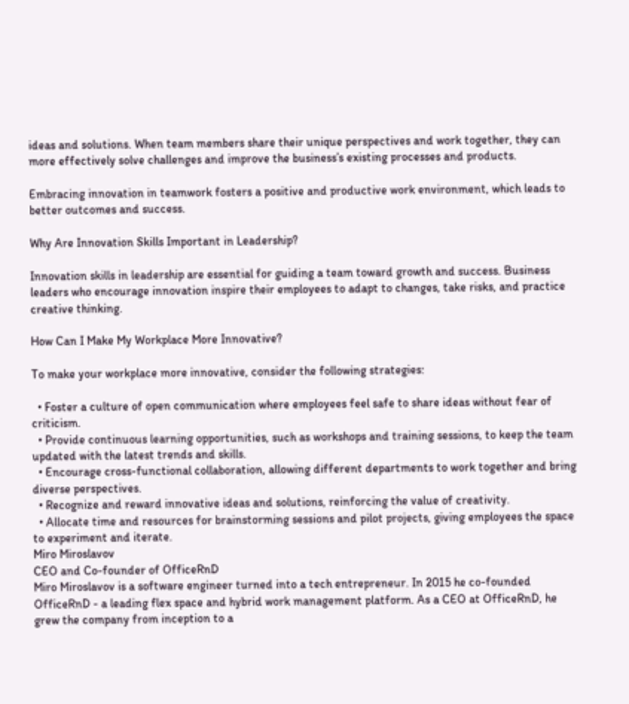ideas and solutions. When team members share their unique perspectives and work together, they can more effectively solve challenges and improve the business’s existing processes and products.

Embracing innovation in teamwork fosters a positive and productive work environment, which leads to better outcomes and success.

Why Are Innovation Skills Important in Leadership?

Innovation skills in leadership are essential for guiding a team toward growth and success. Business leaders who encourage innovation inspire their employees to adapt to changes, take risks, and practice creative thinking.

How Can I Make My Workplace More Innovative?

To make your workplace more innovative, consider the following strategies:

  • Foster a culture of open communication where employees feel safe to share ideas without fear of criticism.
  • Provide continuous learning opportunities, such as workshops and training sessions, to keep the team updated with the latest trends and skills.
  • Encourage cross-functional collaboration, allowing different departments to work together and bring diverse perspectives.
  • Recognize and reward innovative ideas and solutions, reinforcing the value of creativity.
  • Allocate time and resources for brainstorming sessions and pilot projects, giving employees the space to experiment and iterate.
Miro Miroslavov
CEO and Co-founder of OfficeRnD
Miro Miroslavov is a software engineer turned into a tech entrepreneur. In 2015 he co-founded OfficeRnD - a leading flex space and hybrid work management platform. As a CEO at OfficeRnD, he grew the company from inception to a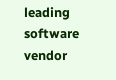leading software vendor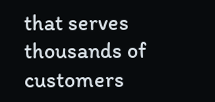that serves thousands of customers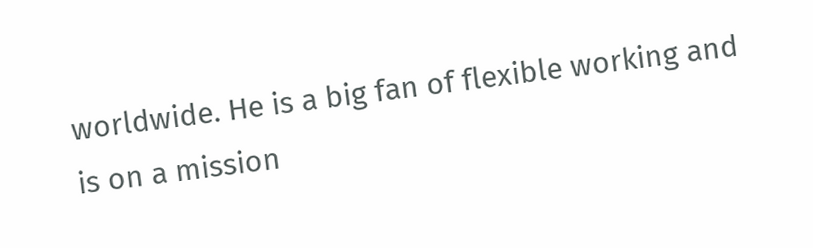worldwide. He is a big fan of flexible working and is on a mission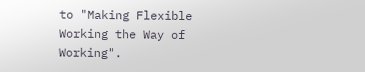to "Making Flexible Working the Way of Working".